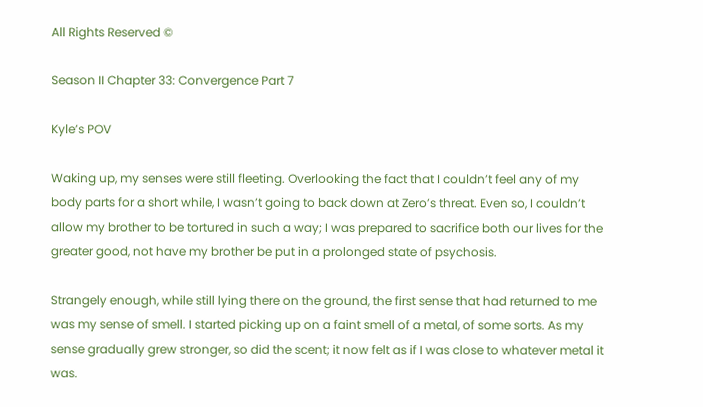All Rights Reserved ©

Season II Chapter 33: Convergence Part 7

Kyle’s POV

Waking up, my senses were still fleeting. Overlooking the fact that I couldn’t feel any of my body parts for a short while, I wasn’t going to back down at Zero’s threat. Even so, I couldn’t allow my brother to be tortured in such a way; I was prepared to sacrifice both our lives for the greater good, not have my brother be put in a prolonged state of psychosis.

Strangely enough, while still lying there on the ground, the first sense that had returned to me was my sense of smell. I started picking up on a faint smell of a metal, of some sorts. As my sense gradually grew stronger, so did the scent; it now felt as if I was close to whatever metal it was.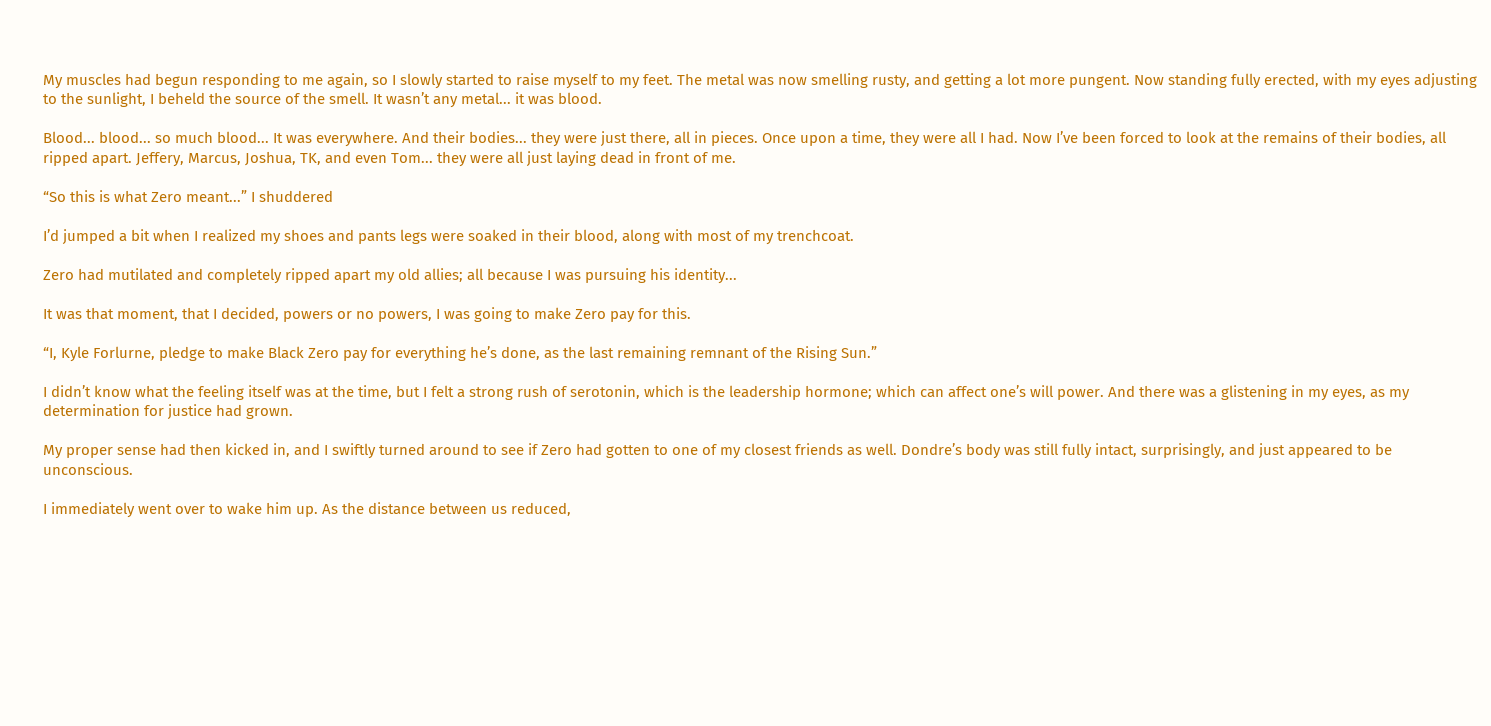My muscles had begun responding to me again, so I slowly started to raise myself to my feet. The metal was now smelling rusty, and getting a lot more pungent. Now standing fully erected, with my eyes adjusting to the sunlight, I beheld the source of the smell. It wasn’t any metal... it was blood.

Blood... blood... so much blood... It was everywhere. And their bodies... they were just there, all in pieces. Once upon a time, they were all I had. Now I’ve been forced to look at the remains of their bodies, all ripped apart. Jeffery, Marcus, Joshua, TK, and even Tom... they were all just laying dead in front of me.

“So this is what Zero meant...” I shuddered

I’d jumped a bit when I realized my shoes and pants legs were soaked in their blood, along with most of my trenchcoat.

Zero had mutilated and completely ripped apart my old allies; all because I was pursuing his identity...

It was that moment, that I decided, powers or no powers, I was going to make Zero pay for this.

“I, Kyle Forlurne, pledge to make Black Zero pay for everything he’s done, as the last remaining remnant of the Rising Sun.”

I didn’t know what the feeling itself was at the time, but I felt a strong rush of serotonin, which is the leadership hormone; which can affect one’s will power. And there was a glistening in my eyes, as my determination for justice had grown.

My proper sense had then kicked in, and I swiftly turned around to see if Zero had gotten to one of my closest friends as well. Dondre’s body was still fully intact, surprisingly, and just appeared to be unconscious.

I immediately went over to wake him up. As the distance between us reduced,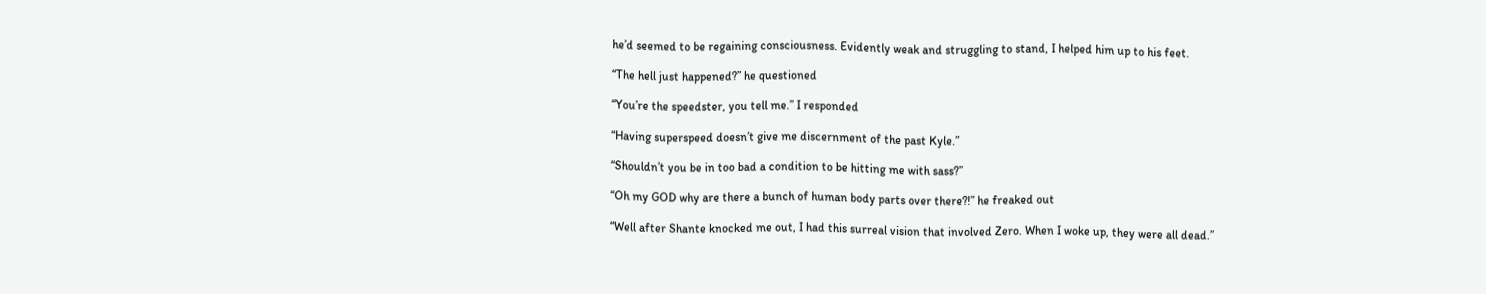he’d seemed to be regaining consciousness. Evidently weak and struggling to stand, I helped him up to his feet.

“The hell just happened?” he questioned

“You’re the speedster, you tell me.” I responded

“Having superspeed doesn’t give me discernment of the past Kyle.”

“Shouldn’t you be in too bad a condition to be hitting me with sass?”

“Oh my GOD why are there a bunch of human body parts over there?!” he freaked out

“Well after Shante knocked me out, I had this surreal vision that involved Zero. When I woke up, they were all dead.”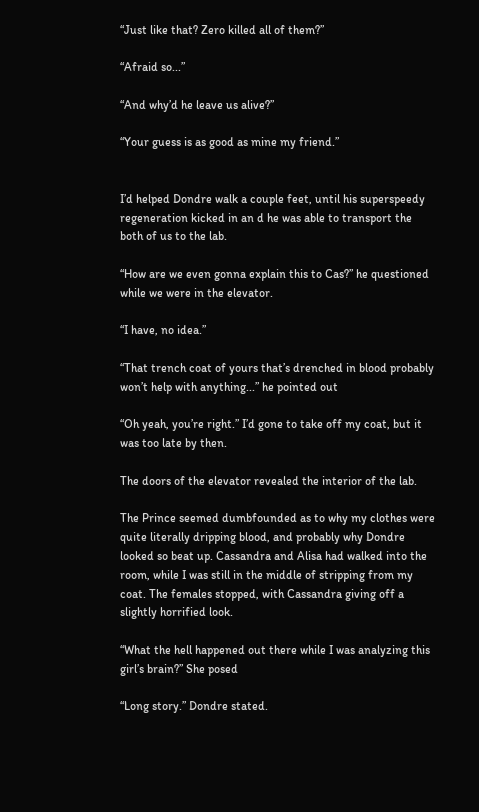“Just like that? Zero killed all of them?”

“Afraid so...”

“And why’d he leave us alive?”

“Your guess is as good as mine my friend.”


I’d helped Dondre walk a couple feet, until his superspeedy regeneration kicked in an d he was able to transport the both of us to the lab.

“How are we even gonna explain this to Cas?” he questioned while we were in the elevator.

“I have, no idea.”

“That trench coat of yours that’s drenched in blood probably won’t help with anything...” he pointed out

“Oh yeah, you’re right.” I’d gone to take off my coat, but it was too late by then.

The doors of the elevator revealed the interior of the lab.

The Prince seemed dumbfounded as to why my clothes were quite literally dripping blood, and probably why Dondre looked so beat up. Cassandra and Alisa had walked into the room, while I was still in the middle of stripping from my coat. The females stopped, with Cassandra giving off a slightly horrified look.

“What the hell happened out there while I was analyzing this girl’s brain?” She posed

“Long story.” Dondre stated.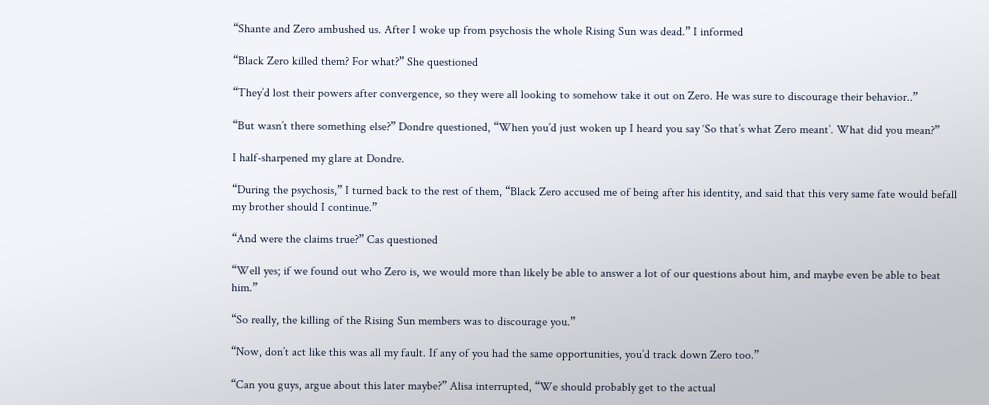“Shante and Zero ambushed us. After I woke up from psychosis the whole Rising Sun was dead.” I informed

“Black Zero killed them? For what?” She questioned

“They’d lost their powers after convergence, so they were all looking to somehow take it out on Zero. He was sure to discourage their behavior..”

“But wasn’t there something else?” Dondre questioned, “When you’d just woken up I heard you say ‘So that’s what Zero meant’. What did you mean?”

I half-sharpened my glare at Dondre.

“During the psychosis,” I turned back to the rest of them, “Black Zero accused me of being after his identity, and said that this very same fate would befall my brother should I continue.”

“And were the claims true?” Cas questioned

“Well yes; if we found out who Zero is, we would more than likely be able to answer a lot of our questions about him, and maybe even be able to beat him.”

“So really, the killing of the Rising Sun members was to discourage you.”

“Now, don’t act like this was all my fault. If any of you had the same opportunities, you’d track down Zero too.”

“Can you guys, argue about this later maybe?” Alisa interrupted, “We should probably get to the actual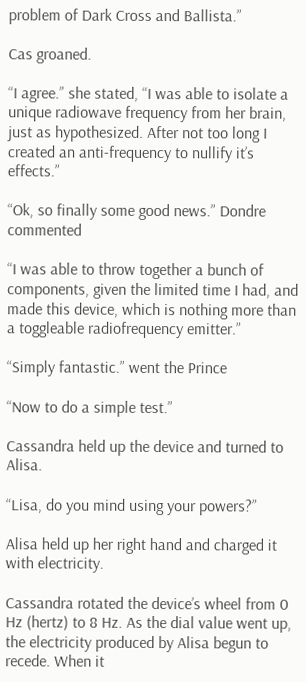problem of Dark Cross and Ballista.”

Cas groaned.

“I agree.” she stated, “I was able to isolate a unique radiowave frequency from her brain, just as hypothesized. After not too long I created an anti-frequency to nullify it’s effects.”

“Ok, so finally some good news.” Dondre commented

“I was able to throw together a bunch of components, given the limited time I had, and made this device, which is nothing more than a toggleable radiofrequency emitter.”

“Simply fantastic.” went the Prince

“Now to do a simple test.”

Cassandra held up the device and turned to Alisa.

“Lisa, do you mind using your powers?”

Alisa held up her right hand and charged it with electricity.

Cassandra rotated the device’s wheel from 0 Hz (hertz) to 8 Hz. As the dial value went up, the electricity produced by Alisa begun to recede. When it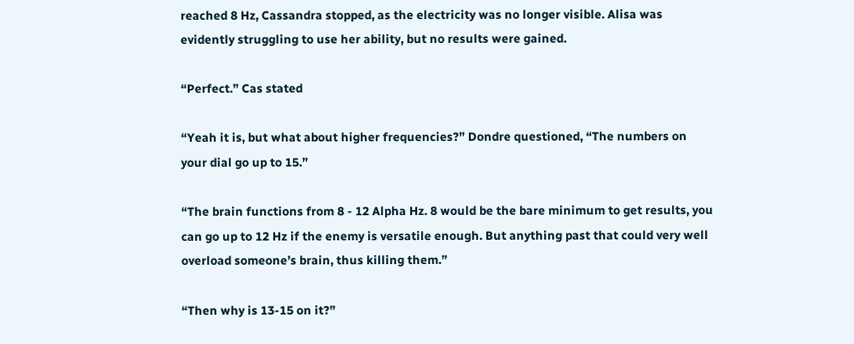reached 8 Hz, Cassandra stopped, as the electricity was no longer visible. Alisa was evidently struggling to use her ability, but no results were gained.

“Perfect.” Cas stated

“Yeah it is, but what about higher frequencies?” Dondre questioned, “The numbers on your dial go up to 15.”

“The brain functions from 8 - 12 Alpha Hz. 8 would be the bare minimum to get results, you can go up to 12 Hz if the enemy is versatile enough. But anything past that could very well overload someone’s brain, thus killing them.”

“Then why is 13-15 on it?”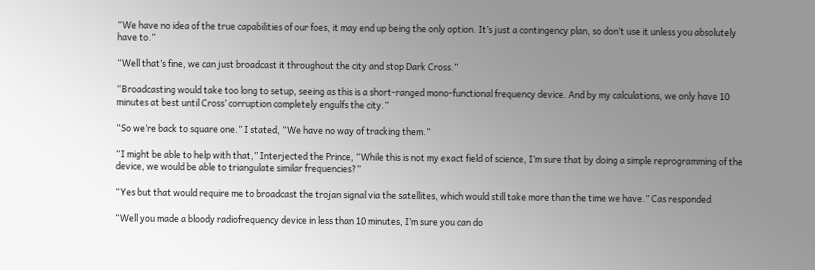“We have no idea of the true capabilities of our foes, it may end up being the only option. It’s just a contingency plan, so don’t use it unless you absolutely have to.”

“Well that’s fine, we can just broadcast it throughout the city and stop Dark Cross.”

“Broadcasting would take too long to setup, seeing as this is a short-ranged mono-functional frequency device. And by my calculations, we only have 10 minutes at best until Cross’ corruption completely engulfs the city.”

“So we’re back to square one.” I stated, “We have no way of tracking them.”

“I might be able to help with that,” Interjected the Prince, “While this is not my exact field of science, I’m sure that by doing a simple reprogramming of the device, we would be able to triangulate similar frequencies?”

“Yes but that would require me to broadcast the trojan signal via the satellites, which would still take more than the time we have.” Cas responded

“Well you made a bloody radiofrequency device in less than 10 minutes, I’m sure you can do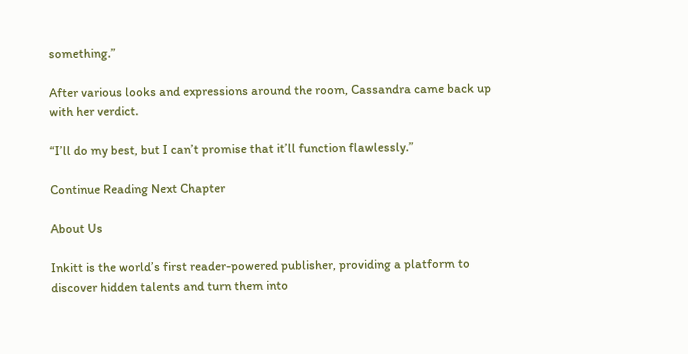something.”

After various looks and expressions around the room, Cassandra came back up with her verdict.

“I’ll do my best, but I can’t promise that it’ll function flawlessly.”

Continue Reading Next Chapter

About Us

Inkitt is the world’s first reader-powered publisher, providing a platform to discover hidden talents and turn them into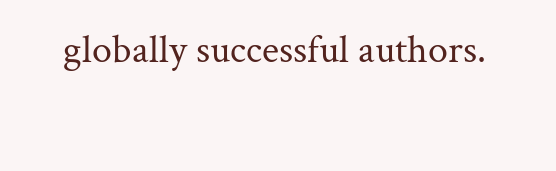globally successful authors.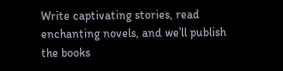Write captivating stories, read enchanting novels, and we’ll publish the books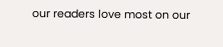our readers love most on our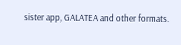sister app, GALATEA and other formats.